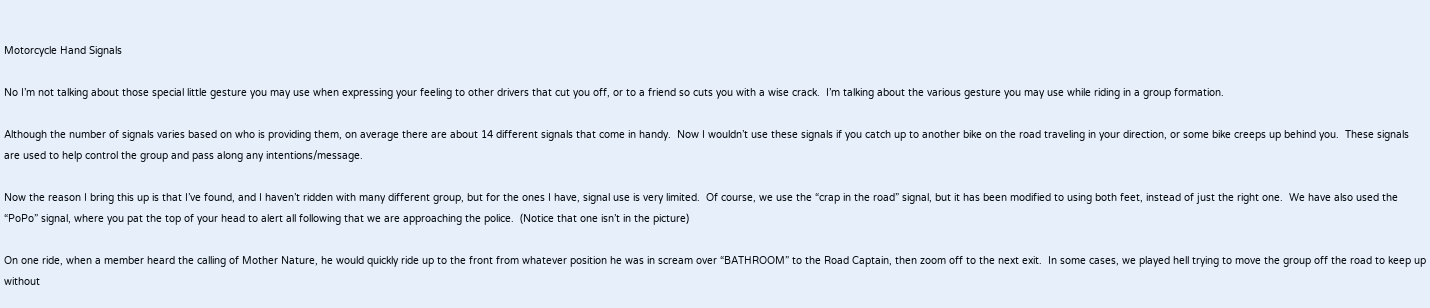Motorcycle Hand Signals

No I’m not talking about those special little gesture you may use when expressing your feeling to other drivers that cut you off, or to a friend so cuts you with a wise crack.  I’m talking about the various gesture you may use while riding in a group formation.

Although the number of signals varies based on who is providing them, on average there are about 14 different signals that come in handy.  Now I wouldn’t use these signals if you catch up to another bike on the road traveling in your direction, or some bike creeps up behind you.  These signals are used to help control the group and pass along any intentions/message.

Now the reason I bring this up is that I’ve found, and I haven’t ridden with many different group, but for the ones I have, signal use is very limited.  Of course, we use the “crap in the road” signal, but it has been modified to using both feet, instead of just the right one.  We have also used the “PoPo” signal, where you pat the top of your head to alert all following that we are approaching the police.  (Notice that one isn’t in the picture)

On one ride, when a member heard the calling of Mother Nature, he would quickly ride up to the front from whatever position he was in scream over “BATHROOM” to the Road Captain, then zoom off to the next exit.  In some cases, we played hell trying to move the group off the road to keep up without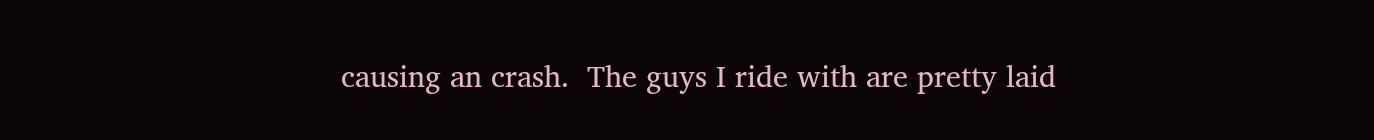causing an crash.  The guys I ride with are pretty laid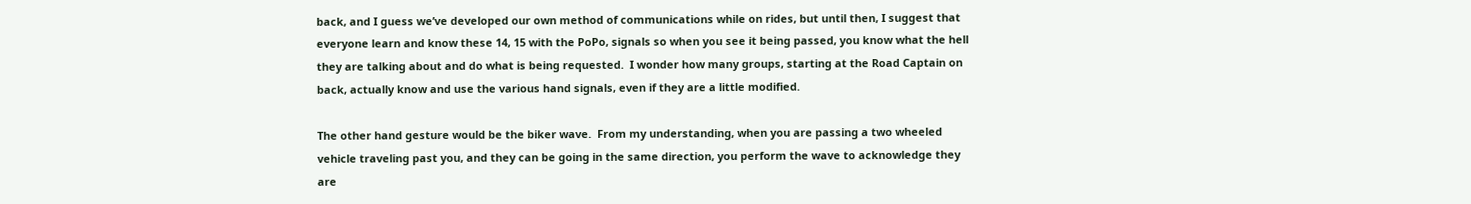back, and I guess we’ve developed our own method of communications while on rides, but until then, I suggest that everyone learn and know these 14, 15 with the PoPo, signals so when you see it being passed, you know what the hell they are talking about and do what is being requested.  I wonder how many groups, starting at the Road Captain on back, actually know and use the various hand signals, even if they are a little modified.

The other hand gesture would be the biker wave.  From my understanding, when you are passing a two wheeled vehicle traveling past you, and they can be going in the same direction, you perform the wave to acknowledge they are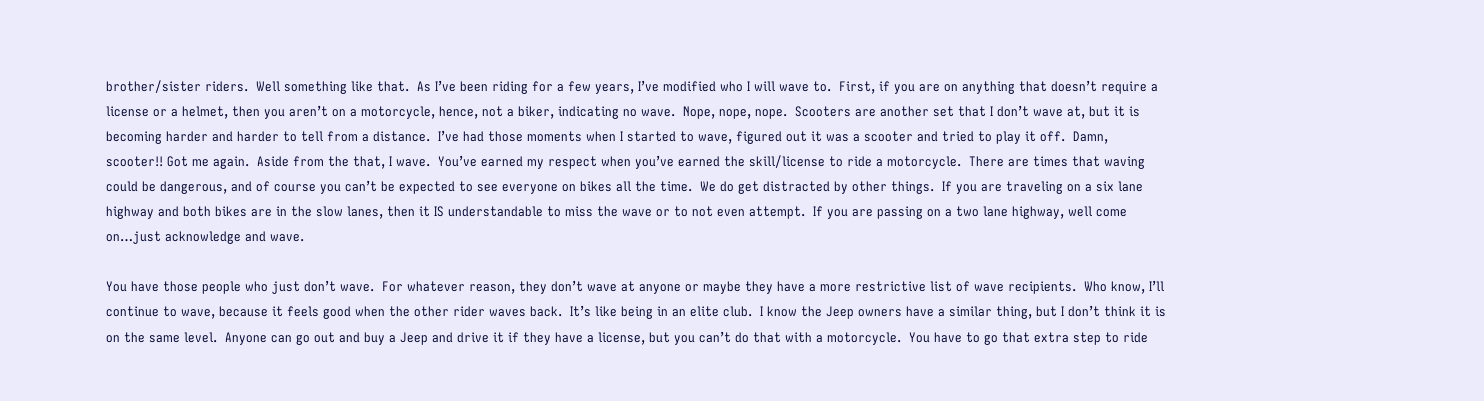brother/sister riders.  Well something like that.  As I’ve been riding for a few years, I’ve modified who I will wave to.  First, if you are on anything that doesn’t require a license or a helmet, then you aren’t on a motorcycle, hence, not a biker, indicating no wave.  Nope, nope, nope.  Scooters are another set that I don’t wave at, but it is becoming harder and harder to tell from a distance.  I’ve had those moments when I started to wave, figured out it was a scooter and tried to play it off.  Damn, scooter!! Got me again.  Aside from the that, I wave.  You’ve earned my respect when you’ve earned the skill/license to ride a motorcycle.  There are times that waving could be dangerous, and of course you can’t be expected to see everyone on bikes all the time.  We do get distracted by other things.  If you are traveling on a six lane highway and both bikes are in the slow lanes, then it IS understandable to miss the wave or to not even attempt.  If you are passing on a two lane highway, well come on…just acknowledge and wave.

You have those people who just don’t wave.  For whatever reason, they don’t wave at anyone or maybe they have a more restrictive list of wave recipients.  Who know, I’ll continue to wave, because it feels good when the other rider waves back.  It’s like being in an elite club.  I know the Jeep owners have a similar thing, but I don’t think it is on the same level.  Anyone can go out and buy a Jeep and drive it if they have a license, but you can’t do that with a motorcycle.  You have to go that extra step to ride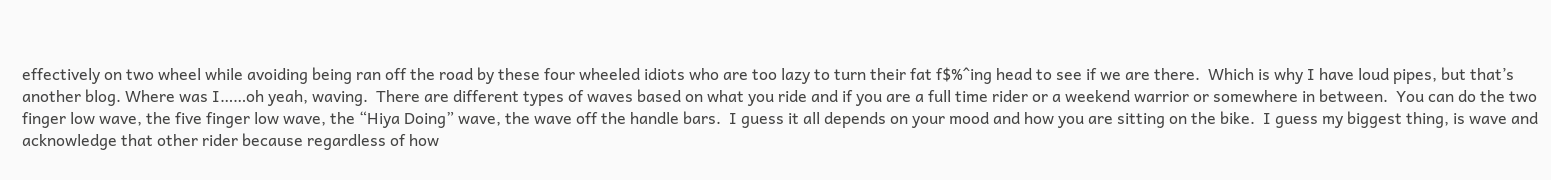effectively on two wheel while avoiding being ran off the road by these four wheeled idiots who are too lazy to turn their fat f$%^ing head to see if we are there.  Which is why I have loud pipes, but that’s another blog. Where was I……oh yeah, waving.  There are different types of waves based on what you ride and if you are a full time rider or a weekend warrior or somewhere in between.  You can do the two finger low wave, the five finger low wave, the “Hiya Doing” wave, the wave off the handle bars.  I guess it all depends on your mood and how you are sitting on the bike.  I guess my biggest thing, is wave and acknowledge that other rider because regardless of how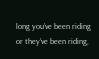long you’ve been riding or they’ve been riding,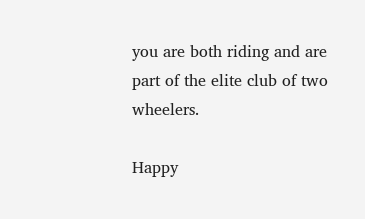you are both riding and are part of the elite club of two wheelers.

Happy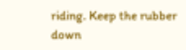riding. Keep the rubber down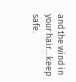and the wind in your hair…keep safe.